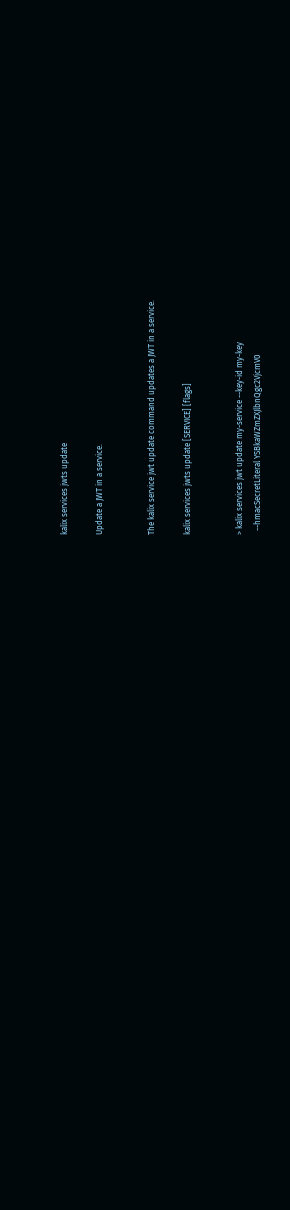kalix services jwts update

Update a JWT in a service.


The kalix service jwt update command updates a JWT in a service.

kalix services jwts update [SERVICE] [flags]


> kalix services jwt update my-service --key-id my-key
  --hmacSecretLiteral YSBkaWZmZXJlbnQgc2VjcmV0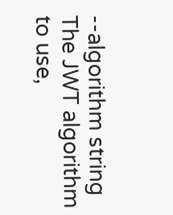--algorithm string   The JWT algorithm to use,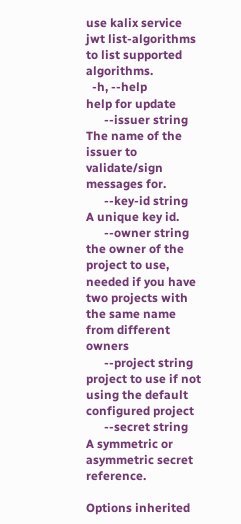use kalix service jwt list-algorithms to list supported algorithms.
  -h, --help               help for update
      --issuer string      The name of the issuer to validate/sign messages for.
      --key-id string      A unique key id.
      --owner string       the owner of the project to use, needed if you have two projects with the same name from different owners
      --project string     project to use if not using the default configured project
      --secret string      A symmetric or asymmetric secret reference.

Options inherited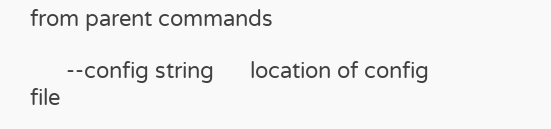from parent commands

      --config string      location of config file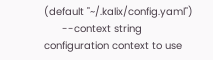(default "~/.kalix/config.yaml")
      --context string     configuration context to use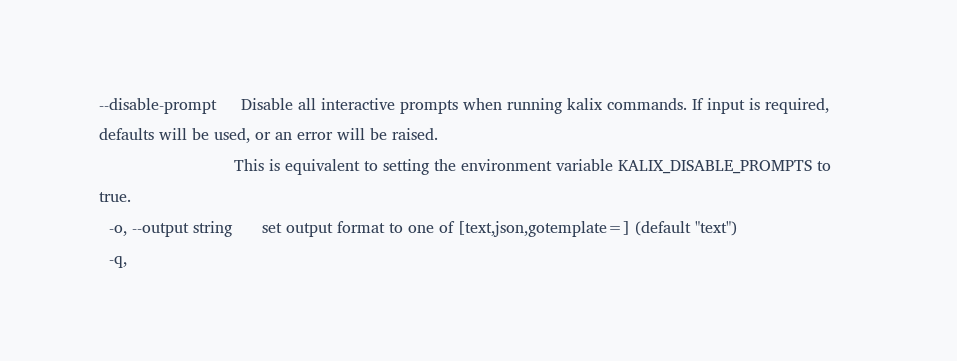--disable-prompt     Disable all interactive prompts when running kalix commands. If input is required, defaults will be used, or an error will be raised.
                           This is equivalent to setting the environment variable KALIX_DISABLE_PROMPTS to true.
  -o, --output string      set output format to one of [text,json,gotemplate=] (default "text")
  -q,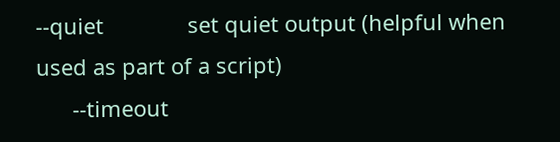--quiet              set quiet output (helpful when used as part of a script)
      --timeout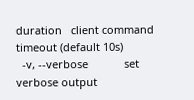duration   client command timeout (default 10s)
  -v, --verbose            set verbose output